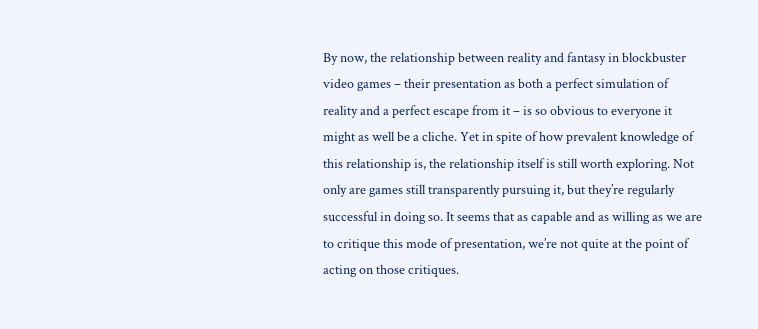By now, the relationship between reality and fantasy in blockbuster video games – their presentation as both a perfect simulation of reality and a perfect escape from it – is so obvious to everyone it might as well be a cliche. Yet in spite of how prevalent knowledge of this relationship is, the relationship itself is still worth exploring. Not only are games still transparently pursuing it, but they’re regularly successful in doing so. It seems that as capable and as willing as we are to critique this mode of presentation, we’re not quite at the point of acting on those critiques.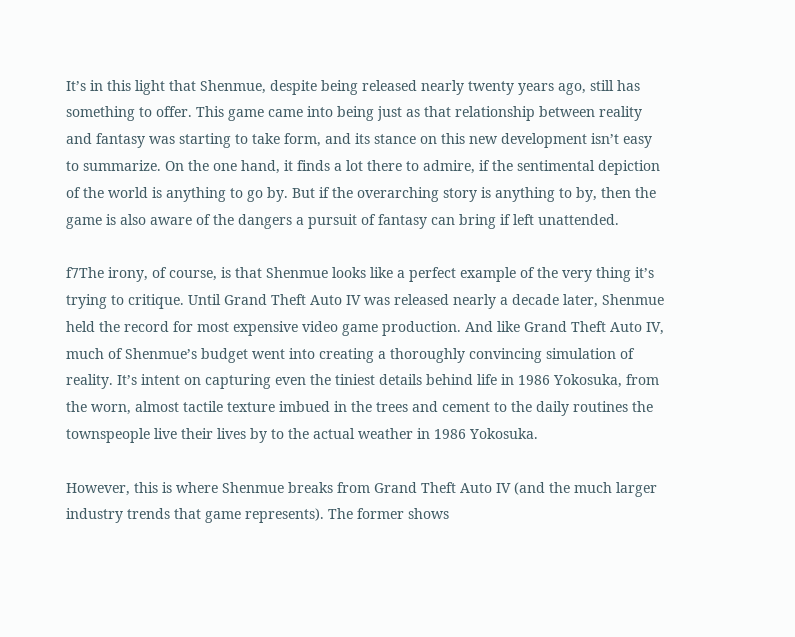It’s in this light that Shenmue, despite being released nearly twenty years ago, still has something to offer. This game came into being just as that relationship between reality and fantasy was starting to take form, and its stance on this new development isn’t easy to summarize. On the one hand, it finds a lot there to admire, if the sentimental depiction of the world is anything to go by. But if the overarching story is anything to by, then the game is also aware of the dangers a pursuit of fantasy can bring if left unattended.

f7The irony, of course, is that Shenmue looks like a perfect example of the very thing it’s trying to critique. Until Grand Theft Auto IV was released nearly a decade later, Shenmue held the record for most expensive video game production. And like Grand Theft Auto IV, much of Shenmue’s budget went into creating a thoroughly convincing simulation of reality. It’s intent on capturing even the tiniest details behind life in 1986 Yokosuka, from the worn, almost tactile texture imbued in the trees and cement to the daily routines the townspeople live their lives by to the actual weather in 1986 Yokosuka.

However, this is where Shenmue breaks from Grand Theft Auto IV (and the much larger industry trends that game represents). The former shows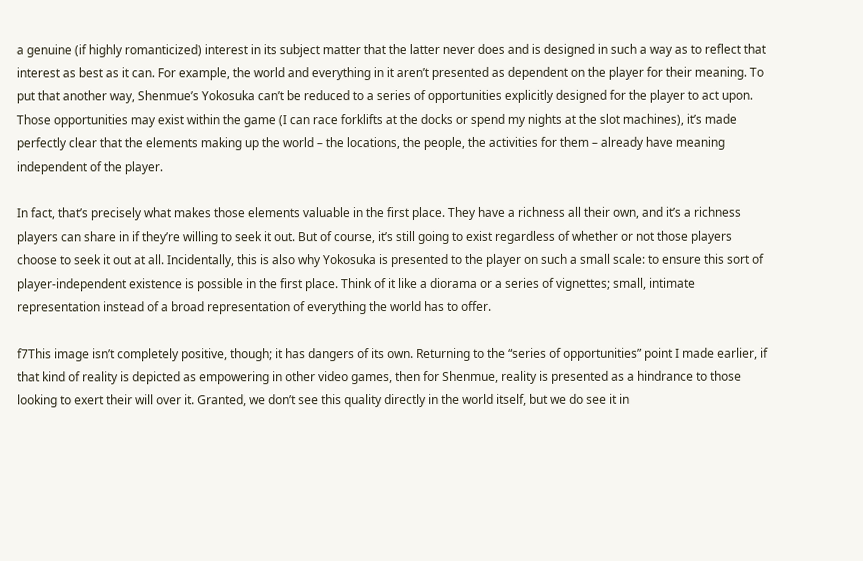a genuine (if highly romanticized) interest in its subject matter that the latter never does and is designed in such a way as to reflect that interest as best as it can. For example, the world and everything in it aren’t presented as dependent on the player for their meaning. To put that another way, Shenmue’s Yokosuka can’t be reduced to a series of opportunities explicitly designed for the player to act upon. Those opportunities may exist within the game (I can race forklifts at the docks or spend my nights at the slot machines), it’s made perfectly clear that the elements making up the world – the locations, the people, the activities for them – already have meaning independent of the player.

In fact, that’s precisely what makes those elements valuable in the first place. They have a richness all their own, and it’s a richness players can share in if they’re willing to seek it out. But of course, it’s still going to exist regardless of whether or not those players choose to seek it out at all. Incidentally, this is also why Yokosuka is presented to the player on such a small scale: to ensure this sort of player-independent existence is possible in the first place. Think of it like a diorama or a series of vignettes; small, intimate representation instead of a broad representation of everything the world has to offer.

f7This image isn’t completely positive, though; it has dangers of its own. Returning to the “series of opportunities” point I made earlier, if that kind of reality is depicted as empowering in other video games, then for Shenmue, reality is presented as a hindrance to those looking to exert their will over it. Granted, we don’t see this quality directly in the world itself, but we do see it in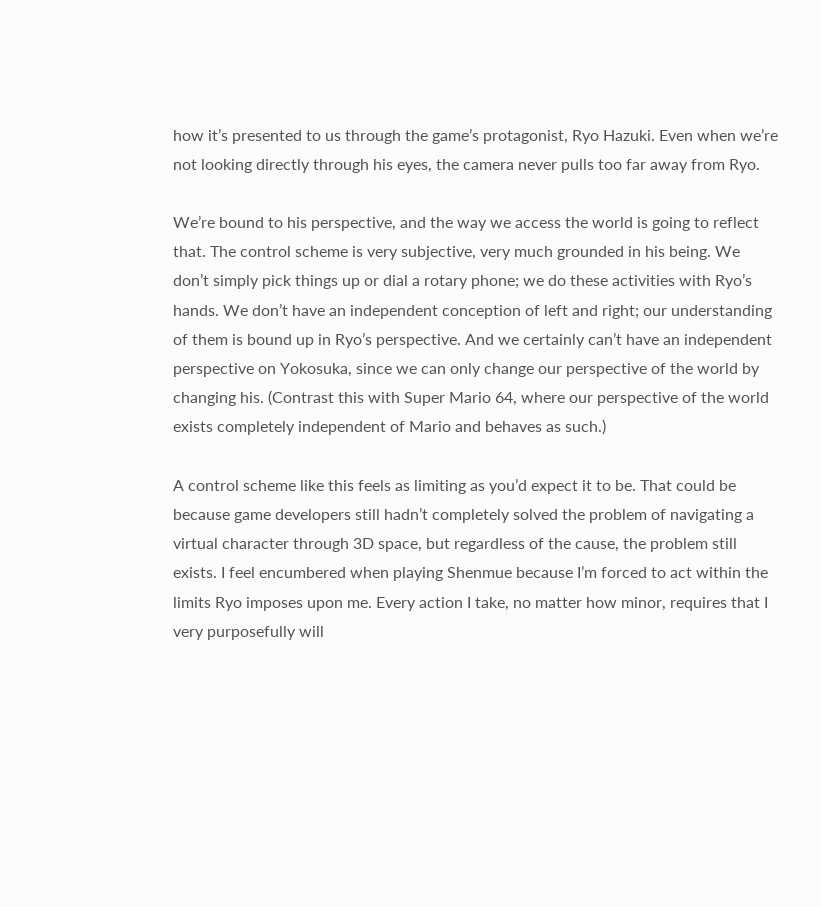how it’s presented to us through the game’s protagonist, Ryo Hazuki. Even when we’re not looking directly through his eyes, the camera never pulls too far away from Ryo.

We’re bound to his perspective, and the way we access the world is going to reflect that. The control scheme is very subjective, very much grounded in his being. We don’t simply pick things up or dial a rotary phone; we do these activities with Ryo’s hands. We don’t have an independent conception of left and right; our understanding of them is bound up in Ryo’s perspective. And we certainly can’t have an independent perspective on Yokosuka, since we can only change our perspective of the world by changing his. (Contrast this with Super Mario 64, where our perspective of the world exists completely independent of Mario and behaves as such.)

A control scheme like this feels as limiting as you’d expect it to be. That could be because game developers still hadn’t completely solved the problem of navigating a virtual character through 3D space, but regardless of the cause, the problem still exists. I feel encumbered when playing Shenmue because I’m forced to act within the limits Ryo imposes upon me. Every action I take, no matter how minor, requires that I very purposefully will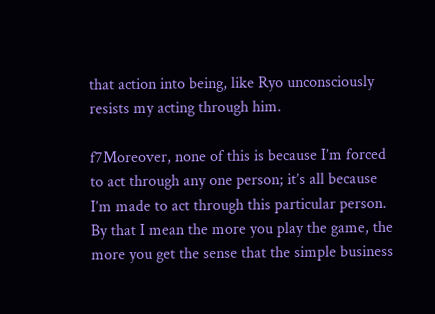that action into being, like Ryo unconsciously resists my acting through him.

f7Moreover, none of this is because I’m forced to act through any one person; it’s all because I’m made to act through this particular person. By that I mean the more you play the game, the more you get the sense that the simple business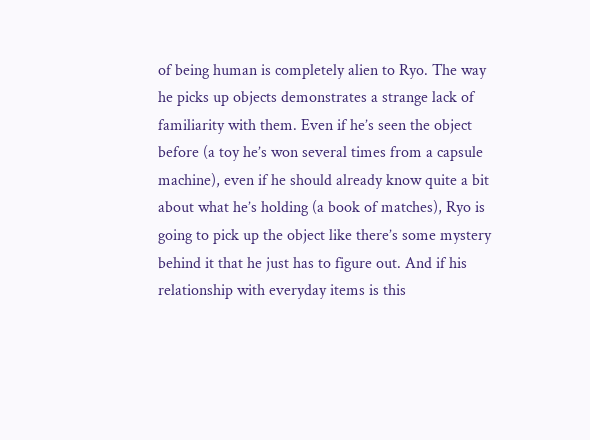of being human is completely alien to Ryo. The way he picks up objects demonstrates a strange lack of familiarity with them. Even if he’s seen the object before (a toy he’s won several times from a capsule machine), even if he should already know quite a bit about what he’s holding (a book of matches), Ryo is going to pick up the object like there’s some mystery behind it that he just has to figure out. And if his relationship with everyday items is this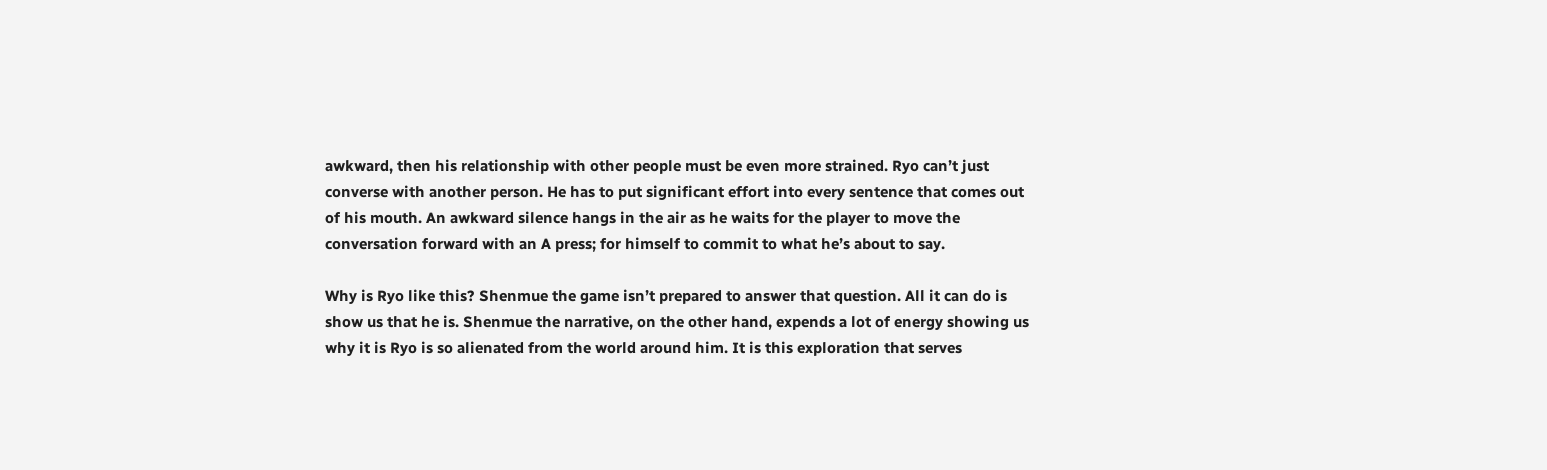awkward, then his relationship with other people must be even more strained. Ryo can’t just converse with another person. He has to put significant effort into every sentence that comes out of his mouth. An awkward silence hangs in the air as he waits for the player to move the conversation forward with an A press; for himself to commit to what he’s about to say.

Why is Ryo like this? Shenmue the game isn’t prepared to answer that question. All it can do is show us that he is. Shenmue the narrative, on the other hand, expends a lot of energy showing us why it is Ryo is so alienated from the world around him. It is this exploration that serves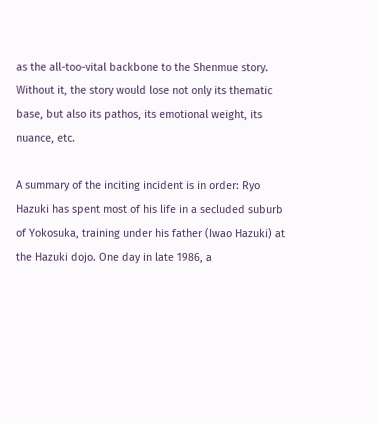as the all-too-vital backbone to the Shenmue story. Without it, the story would lose not only its thematic base, but also its pathos, its emotional weight, its nuance, etc.

A summary of the inciting incident is in order: Ryo Hazuki has spent most of his life in a secluded suburb of Yokosuka, training under his father (Iwao Hazuki) at the Hazuki dojo. One day in late 1986, a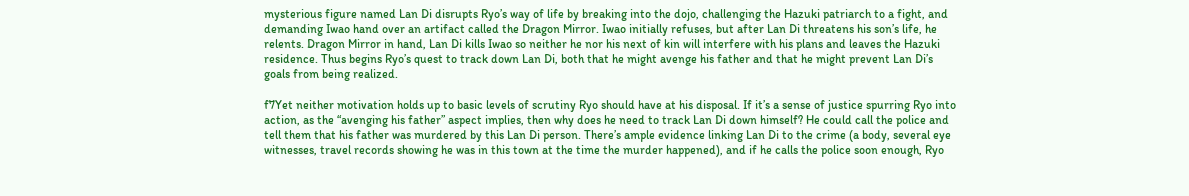mysterious figure named Lan Di disrupts Ryo’s way of life by breaking into the dojo, challenging the Hazuki patriarch to a fight, and demanding Iwao hand over an artifact called the Dragon Mirror. Iwao initially refuses, but after Lan Di threatens his son’s life, he relents. Dragon Mirror in hand, Lan Di kills Iwao so neither he nor his next of kin will interfere with his plans and leaves the Hazuki residence. Thus begins Ryo’s quest to track down Lan Di, both that he might avenge his father and that he might prevent Lan Di’s goals from being realized.

f7Yet neither motivation holds up to basic levels of scrutiny Ryo should have at his disposal. If it’s a sense of justice spurring Ryo into action, as the “avenging his father” aspect implies, then why does he need to track Lan Di down himself? He could call the police and tell them that his father was murdered by this Lan Di person. There’s ample evidence linking Lan Di to the crime (a body, several eye witnesses, travel records showing he was in this town at the time the murder happened), and if he calls the police soon enough, Ryo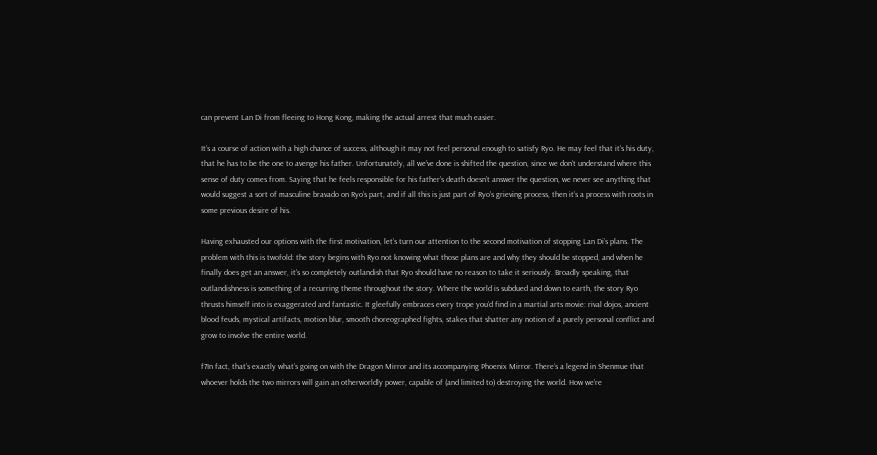can prevent Lan Di from fleeing to Hong Kong, making the actual arrest that much easier.

It’s a course of action with a high chance of success, although it may not feel personal enough to satisfy Ryo. He may feel that it’s his duty, that he has to be the one to avenge his father. Unfortunately, all we’ve done is shifted the question, since we don’t understand where this sense of duty comes from. Saying that he feels responsible for his father’s death doesn’t answer the question, we never see anything that would suggest a sort of masculine bravado on Ryo’s part, and if all this is just part of Ryo’s grieving process, then it’s a process with roots in some previous desire of his.

Having exhausted our options with the first motivation, let’s turn our attention to the second motivation of stopping Lan Di’s plans. The problem with this is twofold: the story begins with Ryo not knowing what those plans are and why they should be stopped, and when he finally does get an answer, it’s so completely outlandish that Ryo should have no reason to take it seriously. Broadly speaking, that outlandishness is something of a recurring theme throughout the story. Where the world is subdued and down to earth, the story Ryo thrusts himself into is exaggerated and fantastic. It gleefully embraces every trope you’d find in a martial arts movie: rival dojos, ancient blood feuds, mystical artifacts, motion blur, smooth choreographed fights, stakes that shatter any notion of a purely personal conflict and grow to involve the entire world.

f7In fact, that’s exactly what’s going on with the Dragon Mirror and its accompanying Phoenix Mirror. There’s a legend in Shenmue that whoever holds the two mirrors will gain an otherworldly power, capable of (and limited to) destroying the world. How we’re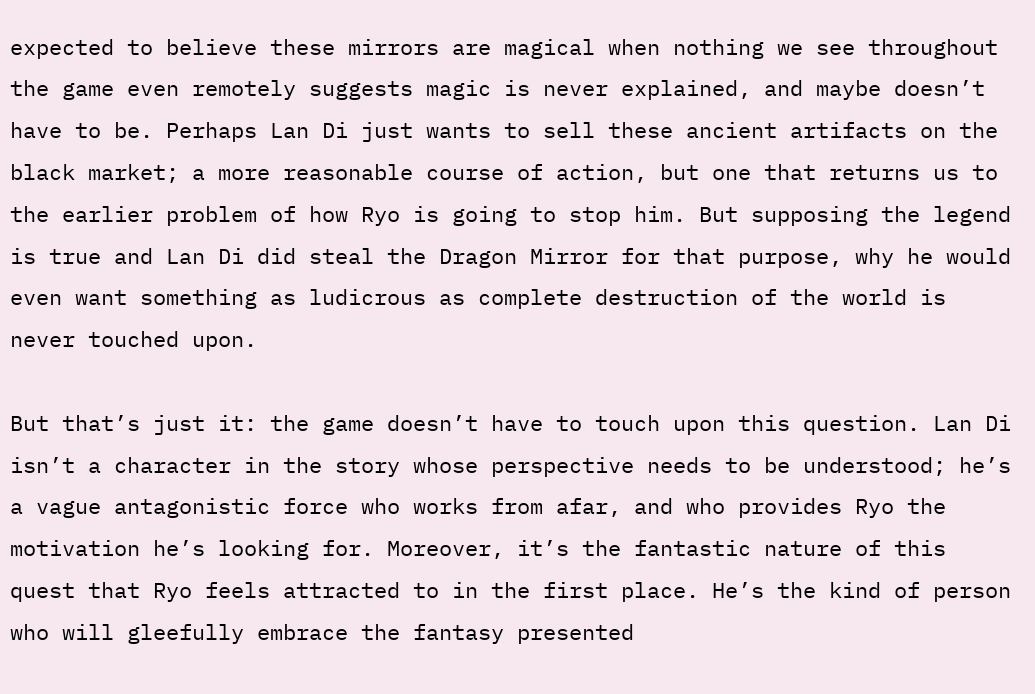expected to believe these mirrors are magical when nothing we see throughout the game even remotely suggests magic is never explained, and maybe doesn’t have to be. Perhaps Lan Di just wants to sell these ancient artifacts on the black market; a more reasonable course of action, but one that returns us to the earlier problem of how Ryo is going to stop him. But supposing the legend is true and Lan Di did steal the Dragon Mirror for that purpose, why he would even want something as ludicrous as complete destruction of the world is never touched upon.

But that’s just it: the game doesn’t have to touch upon this question. Lan Di isn’t a character in the story whose perspective needs to be understood; he’s a vague antagonistic force who works from afar, and who provides Ryo the motivation he’s looking for. Moreover, it’s the fantastic nature of this quest that Ryo feels attracted to in the first place. He’s the kind of person who will gleefully embrace the fantasy presented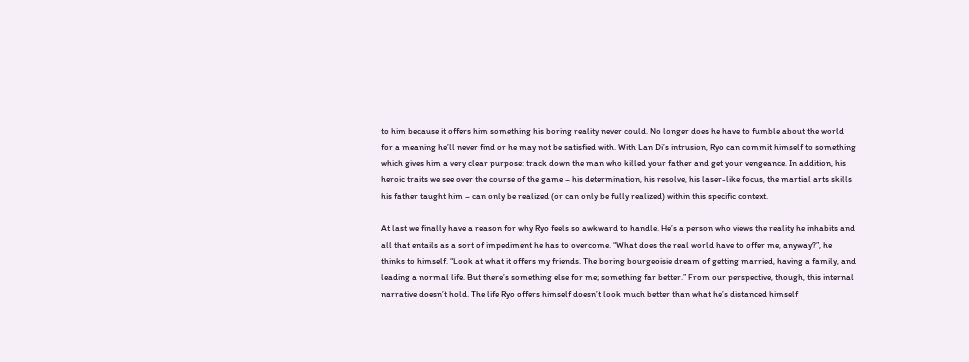to him because it offers him something his boring reality never could. No longer does he have to fumble about the world for a meaning he’ll never find or he may not be satisfied with. With Lan Di’s intrusion, Ryo can commit himself to something which gives him a very clear purpose: track down the man who killed your father and get your vengeance. In addition, his heroic traits we see over the course of the game – his determination, his resolve, his laser-like focus, the martial arts skills his father taught him – can only be realized (or can only be fully realized) within this specific context.

At last we finally have a reason for why Ryo feels so awkward to handle. He’s a person who views the reality he inhabits and all that entails as a sort of impediment he has to overcome. “What does the real world have to offer me, anyway?”, he thinks to himself. “Look at what it offers my friends. The boring bourgeoisie dream of getting married, having a family, and leading a normal life. But there’s something else for me; something far better.” From our perspective, though, this internal narrative doesn’t hold. The life Ryo offers himself doesn’t look much better than what he’s distanced himself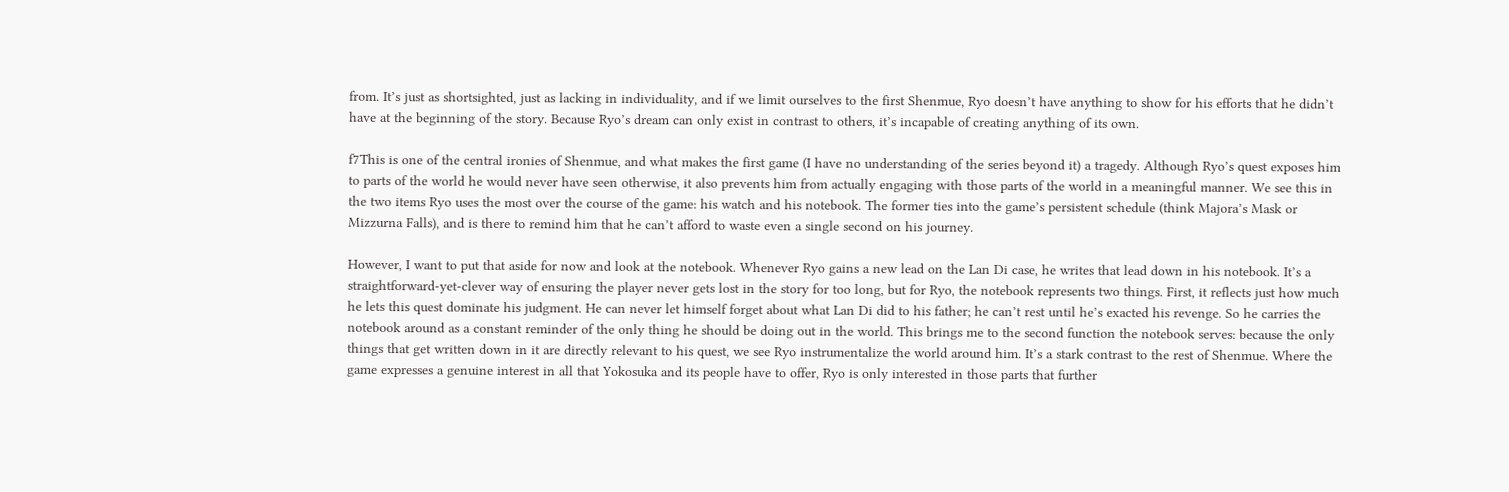from. It’s just as shortsighted, just as lacking in individuality, and if we limit ourselves to the first Shenmue, Ryo doesn’t have anything to show for his efforts that he didn’t have at the beginning of the story. Because Ryo’s dream can only exist in contrast to others, it’s incapable of creating anything of its own.

f7This is one of the central ironies of Shenmue, and what makes the first game (I have no understanding of the series beyond it) a tragedy. Although Ryo’s quest exposes him to parts of the world he would never have seen otherwise, it also prevents him from actually engaging with those parts of the world in a meaningful manner. We see this in the two items Ryo uses the most over the course of the game: his watch and his notebook. The former ties into the game’s persistent schedule (think Majora’s Mask or Mizzurna Falls), and is there to remind him that he can’t afford to waste even a single second on his journey.

However, I want to put that aside for now and look at the notebook. Whenever Ryo gains a new lead on the Lan Di case, he writes that lead down in his notebook. It’s a straightforward-yet-clever way of ensuring the player never gets lost in the story for too long, but for Ryo, the notebook represents two things. First, it reflects just how much he lets this quest dominate his judgment. He can never let himself forget about what Lan Di did to his father; he can’t rest until he’s exacted his revenge. So he carries the notebook around as a constant reminder of the only thing he should be doing out in the world. This brings me to the second function the notebook serves: because the only things that get written down in it are directly relevant to his quest, we see Ryo instrumentalize the world around him. It’s a stark contrast to the rest of Shenmue. Where the game expresses a genuine interest in all that Yokosuka and its people have to offer, Ryo is only interested in those parts that further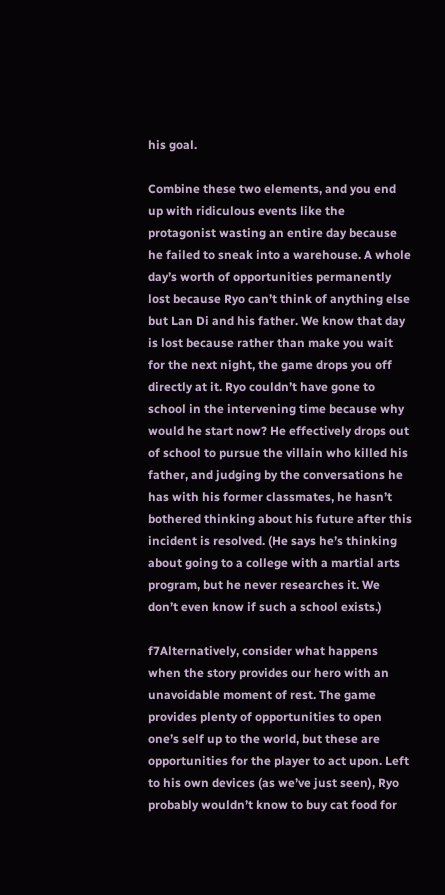his goal.

Combine these two elements, and you end up with ridiculous events like the protagonist wasting an entire day because he failed to sneak into a warehouse. A whole day’s worth of opportunities permanently lost because Ryo can’t think of anything else but Lan Di and his father. We know that day is lost because rather than make you wait for the next night, the game drops you off directly at it. Ryo couldn’t have gone to school in the intervening time because why would he start now? He effectively drops out of school to pursue the villain who killed his father, and judging by the conversations he has with his former classmates, he hasn’t bothered thinking about his future after this incident is resolved. (He says he’s thinking about going to a college with a martial arts program, but he never researches it. We don’t even know if such a school exists.)

f7Alternatively, consider what happens when the story provides our hero with an unavoidable moment of rest. The game provides plenty of opportunities to open one’s self up to the world, but these are opportunities for the player to act upon. Left to his own devices (as we’ve just seen), Ryo probably wouldn’t know to buy cat food for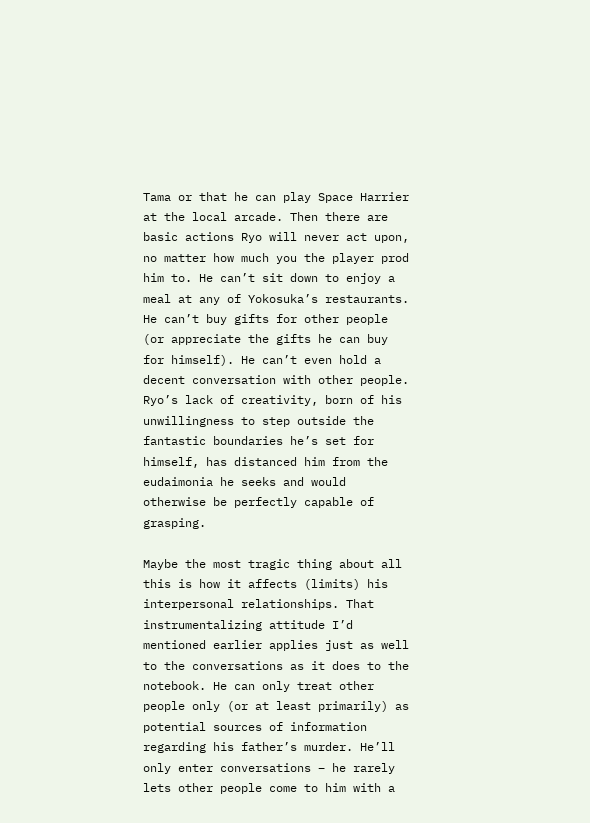Tama or that he can play Space Harrier at the local arcade. Then there are basic actions Ryo will never act upon, no matter how much you the player prod him to. He can’t sit down to enjoy a meal at any of Yokosuka’s restaurants. He can’t buy gifts for other people (or appreciate the gifts he can buy for himself). He can’t even hold a decent conversation with other people. Ryo’s lack of creativity, born of his unwillingness to step outside the fantastic boundaries he’s set for himself, has distanced him from the eudaimonia he seeks and would otherwise be perfectly capable of grasping.

Maybe the most tragic thing about all this is how it affects (limits) his interpersonal relationships. That instrumentalizing attitude I’d mentioned earlier applies just as well to the conversations as it does to the notebook. He can only treat other people only (or at least primarily) as potential sources of information regarding his father’s murder. He’ll only enter conversations – he rarely lets other people come to him with a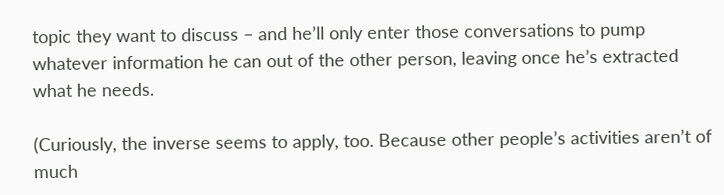topic they want to discuss – and he’ll only enter those conversations to pump whatever information he can out of the other person, leaving once he’s extracted what he needs.

(Curiously, the inverse seems to apply, too. Because other people’s activities aren’t of much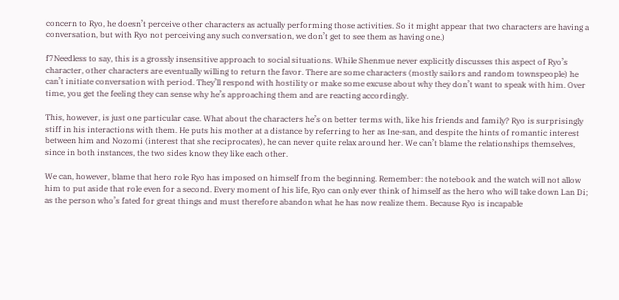concern to Ryo, he doesn’t perceive other characters as actually performing those activities. So it might appear that two characters are having a conversation, but with Ryo not perceiving any such conversation, we don’t get to see them as having one.)

f7Needless to say, this is a grossly insensitive approach to social situations. While Shenmue never explicitly discusses this aspect of Ryo’s character, other characters are eventually willing to return the favor. There are some characters (mostly sailors and random townspeople) he can’t initiate conversation with period. They’ll respond with hostility or make some excuse about why they don’t want to speak with him. Over time, you get the feeling they can sense why he’s approaching them and are reacting accordingly.

This, however, is just one particular case. What about the characters he’s on better terms with, like his friends and family? Ryo is surprisingly stiff in his interactions with them. He puts his mother at a distance by referring to her as Ine-san, and despite the hints of romantic interest between him and Nozomi (interest that she reciprocates), he can never quite relax around her. We can’t blame the relationships themselves, since in both instances, the two sides know they like each other.

We can, however, blame that hero role Ryo has imposed on himself from the beginning. Remember: the notebook and the watch will not allow him to put aside that role even for a second. Every moment of his life, Ryo can only ever think of himself as the hero who will take down Lan Di; as the person who’s fated for great things and must therefore abandon what he has now realize them. Because Ryo is incapable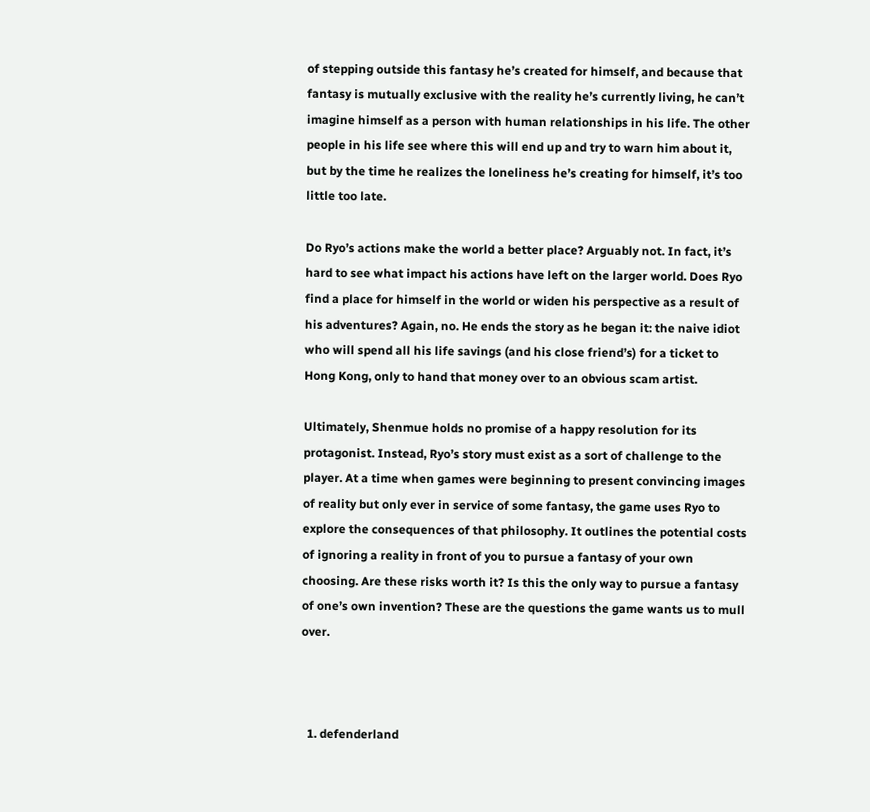of stepping outside this fantasy he’s created for himself, and because that fantasy is mutually exclusive with the reality he’s currently living, he can’t imagine himself as a person with human relationships in his life. The other people in his life see where this will end up and try to warn him about it, but by the time he realizes the loneliness he’s creating for himself, it’s too little too late.

Do Ryo’s actions make the world a better place? Arguably not. In fact, it’s hard to see what impact his actions have left on the larger world. Does Ryo find a place for himself in the world or widen his perspective as a result of his adventures? Again, no. He ends the story as he began it: the naive idiot who will spend all his life savings (and his close friend’s) for a ticket to Hong Kong, only to hand that money over to an obvious scam artist.

Ultimately, Shenmue holds no promise of a happy resolution for its protagonist. Instead, Ryo’s story must exist as a sort of challenge to the player. At a time when games were beginning to present convincing images of reality but only ever in service of some fantasy, the game uses Ryo to explore the consequences of that philosophy. It outlines the potential costs of ignoring a reality in front of you to pursue a fantasy of your own choosing. Are these risks worth it? Is this the only way to pursue a fantasy of one’s own invention? These are the questions the game wants us to mull over.



  1. defenderland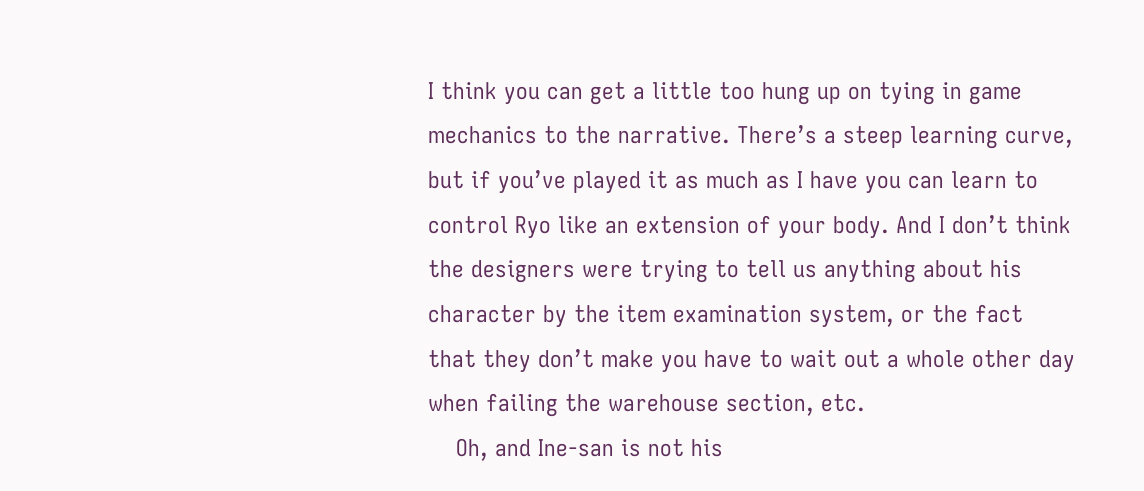I think you can get a little too hung up on tying in game mechanics to the narrative. There’s a steep learning curve, but if you’ve played it as much as I have you can learn to control Ryo like an extension of your body. And I don’t think the designers were trying to tell us anything about his character by the item examination system, or the fact that they don’t make you have to wait out a whole other day when failing the warehouse section, etc.
    Oh, and Ine-san is not his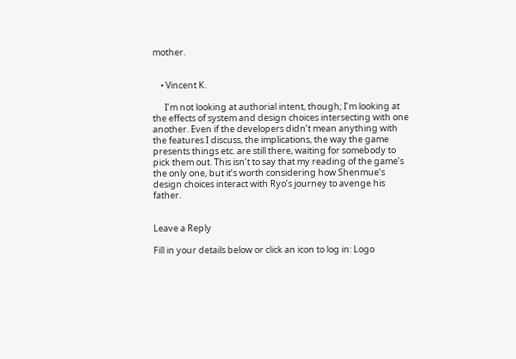mother.


    • Vincent K.

      I’m not looking at authorial intent, though; I’m looking at the effects of system and design choices intersecting with one another. Even if the developers didn’t mean anything with the features I discuss, the implications, the way the game presents things etc. are still there, waiting for somebody to pick them out. This isn’t to say that my reading of the game’s the only one, but it’s worth considering how Shenmue‘s design choices interact with Ryo’s journey to avenge his father.


Leave a Reply

Fill in your details below or click an icon to log in: Logo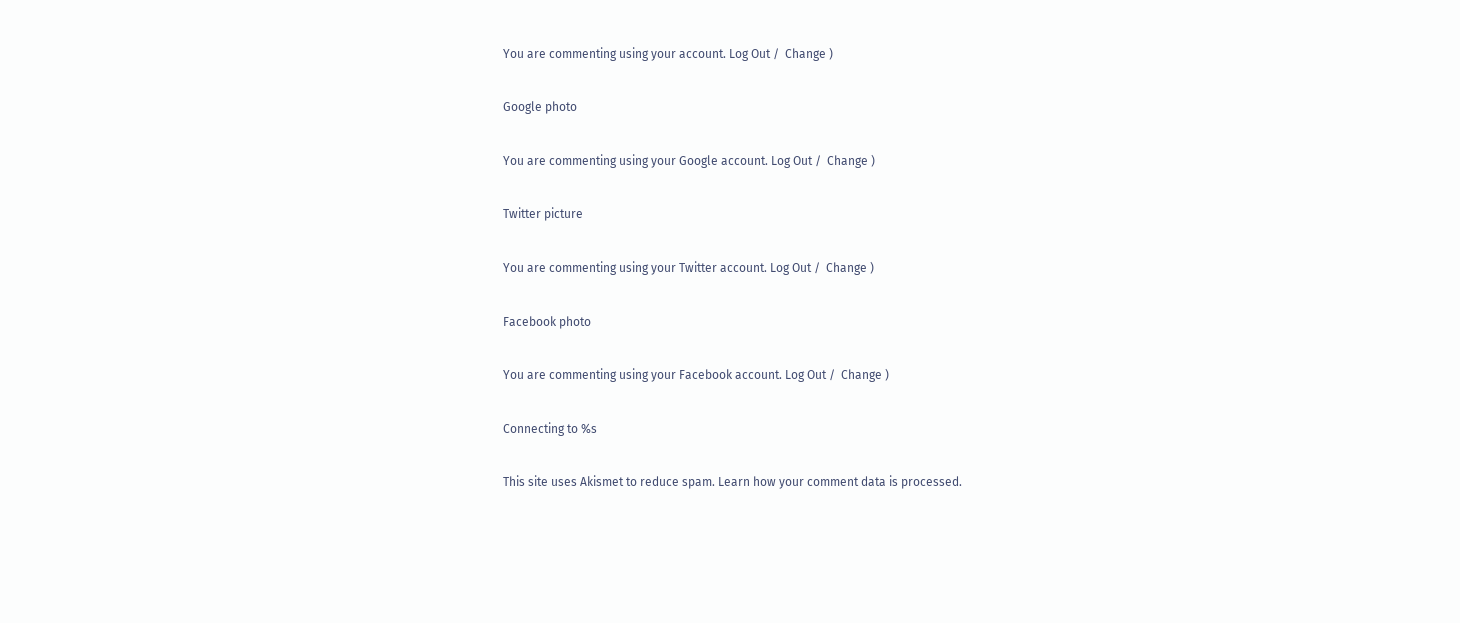You are commenting using your account. Log Out /  Change )

Google photo

You are commenting using your Google account. Log Out /  Change )

Twitter picture

You are commenting using your Twitter account. Log Out /  Change )

Facebook photo

You are commenting using your Facebook account. Log Out /  Change )

Connecting to %s

This site uses Akismet to reduce spam. Learn how your comment data is processed.